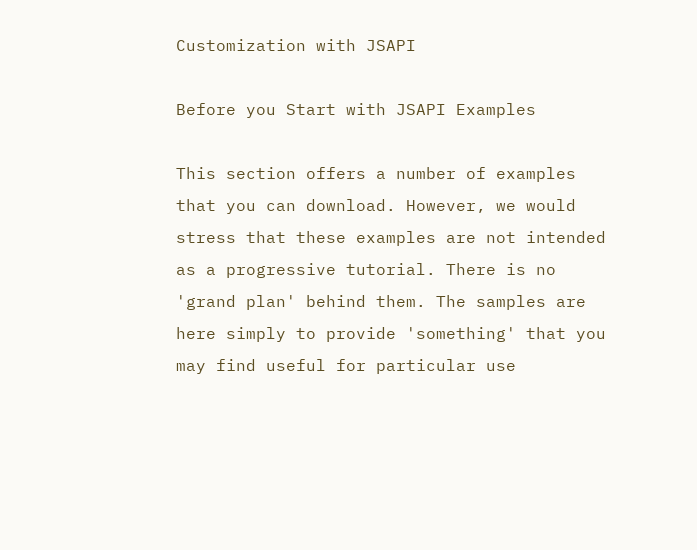Customization with JSAPI

Before you Start with JSAPI Examples

This section offers a number of examples that you can download. However, we would stress that these examples are not intended as a progressive tutorial. There is no 'grand plan' behind them. The samples are here simply to provide 'something' that you may find useful for particular use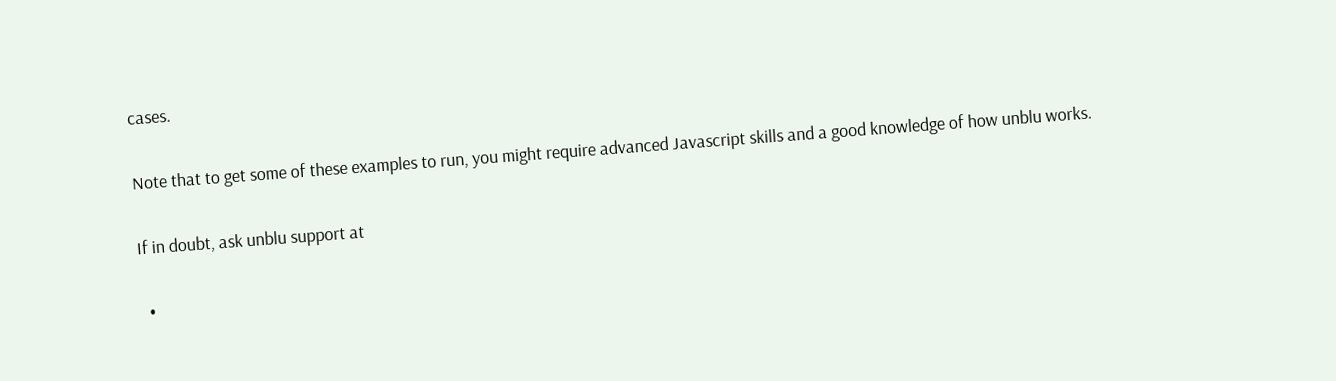cases.

Note that to get some of these examples to run, you might require advanced Javascript skills and a good knowledge of how unblu works.

If in doubt, ask unblu support at

  •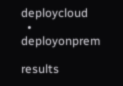deploycloud
  • deployonprem

results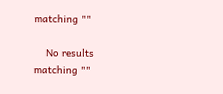matching ""

    No results matching ""